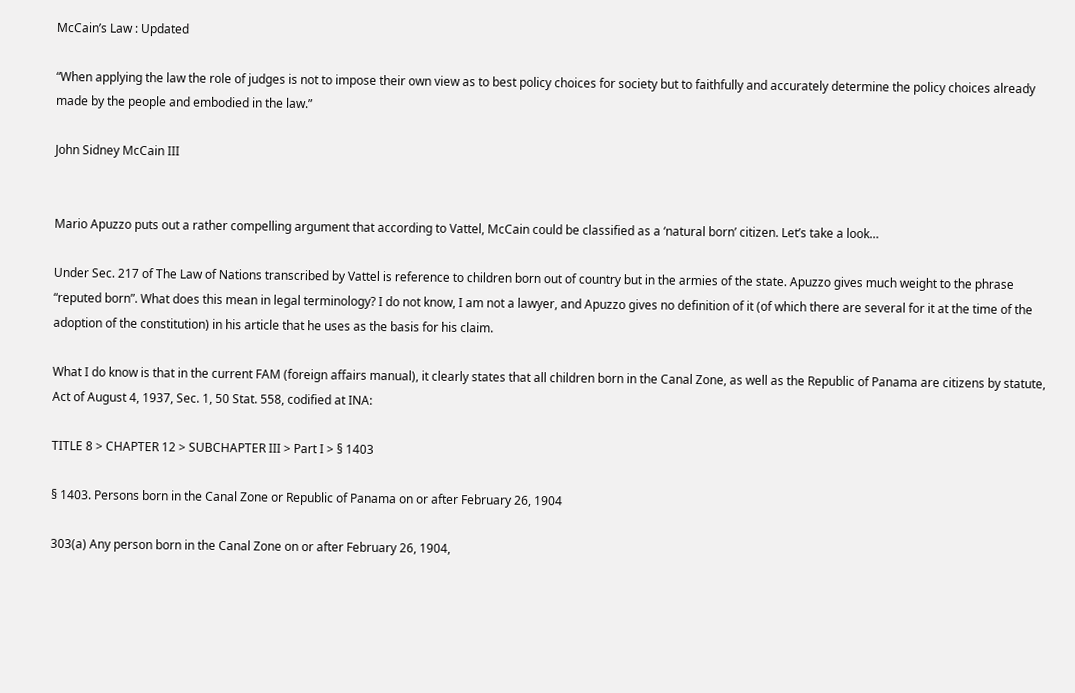McCain’s Law : Updated

“When applying the law the role of judges is not to impose their own view as to best policy choices for society but to faithfully and accurately determine the policy choices already made by the people and embodied in the law.”

John Sidney McCain III


Mario Apuzzo puts out a rather compelling argument that according to Vattel, McCain could be classified as a ‘natural born’ citizen. Let’s take a look…

Under Sec. 217 of The Law of Nations transcribed by Vattel is reference to children born out of country but in the armies of the state. Apuzzo gives much weight to the phrase “reputed born”. What does this mean in legal terminology? I do not know, I am not a lawyer, and Apuzzo gives no definition of it (of which there are several for it at the time of the adoption of the constitution) in his article that he uses as the basis for his claim.

What I do know is that in the current FAM (foreign affairs manual), it clearly states that all children born in the Canal Zone, as well as the Republic of Panama are citizens by statute, Act of August 4, 1937, Sec. 1, 50 Stat. 558, codified at INA:

TITLE 8 > CHAPTER 12 > SUBCHAPTER III > Part I > § 1403

§ 1403. Persons born in the Canal Zone or Republic of Panama on or after February 26, 1904

303(a) Any person born in the Canal Zone on or after February 26, 1904,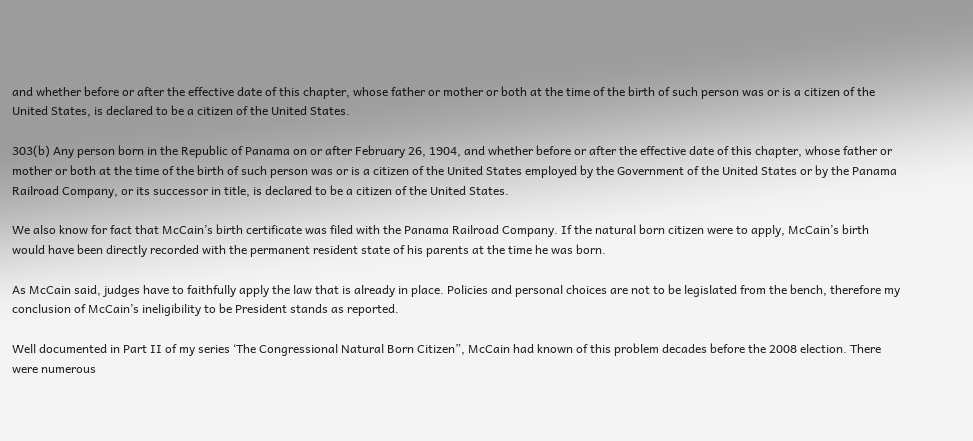and whether before or after the effective date of this chapter, whose father or mother or both at the time of the birth of such person was or is a citizen of the United States, is declared to be a citizen of the United States.

303(b) Any person born in the Republic of Panama on or after February 26, 1904, and whether before or after the effective date of this chapter, whose father or mother or both at the time of the birth of such person was or is a citizen of the United States employed by the Government of the United States or by the Panama Railroad Company, or its successor in title, is declared to be a citizen of the United States.

We also know for fact that McCain’s birth certificate was filed with the Panama Railroad Company. If the natural born citizen were to apply, McCain’s birth would have been directly recorded with the permanent resident state of his parents at the time he was born.

As McCain said, judges have to faithfully apply the law that is already in place. Policies and personal choices are not to be legislated from the bench, therefore my conclusion of McCain’s ineligibility to be President stands as reported.

Well documented in Part II of my series ‘The Congressional Natural Born Citizen”, McCain had known of this problem decades before the 2008 election. There were numerous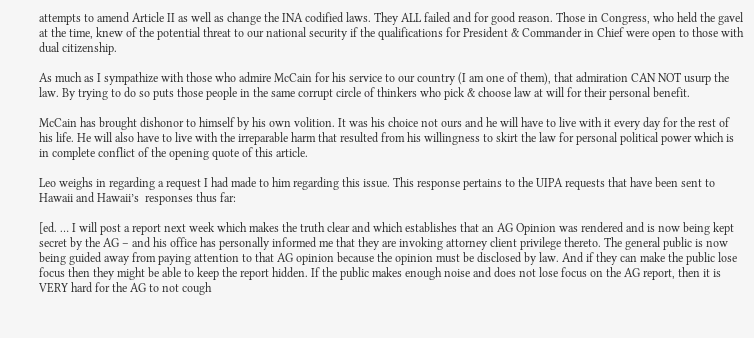attempts to amend Article II as well as change the INA codified laws. They ALL failed and for good reason. Those in Congress, who held the gavel at the time, knew of the potential threat to our national security if the qualifications for President & Commander in Chief were open to those with dual citizenship.

As much as I sympathize with those who admire McCain for his service to our country (I am one of them), that admiration CAN NOT usurp the law. By trying to do so puts those people in the same corrupt circle of thinkers who pick & choose law at will for their personal benefit.

McCain has brought dishonor to himself by his own volition. It was his choice not ours and he will have to live with it every day for the rest of his life. He will also have to live with the irreparable harm that resulted from his willingness to skirt the law for personal political power which is in complete conflict of the opening quote of this article.

Leo weighs in regarding a request I had made to him regarding this issue. This response pertains to the UIPA requests that have been sent to Hawaii and Hawaii’s  responses thus far:

[ed. … I will post a report next week which makes the truth clear and which establishes that an AG Opinion was rendered and is now being kept secret by the AG – and his office has personally informed me that they are invoking attorney client privilege thereto. The general public is now being guided away from paying attention to that AG opinion because the opinion must be disclosed by law. And if they can make the public lose focus then they might be able to keep the report hidden. If the public makes enough noise and does not lose focus on the AG report, then it is VERY hard for the AG to not cough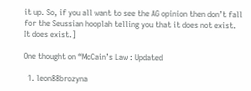it up. So, if you all want to see the AG opinion then don’t fall for the Seussian hooplah telling you that it does not exist. It does exist.]

One thought on “McCain’s Law : Updated

  1. leon88brozyna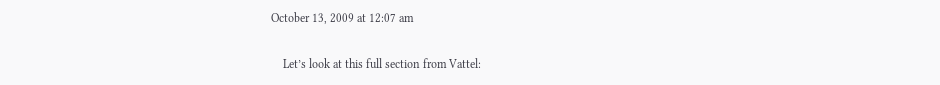October 13, 2009 at 12:07 am

    Let’s look at this full section from Vattel: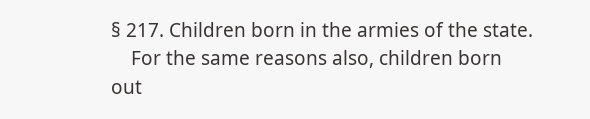§ 217. Children born in the armies of the state.
    For the same reasons also, children born out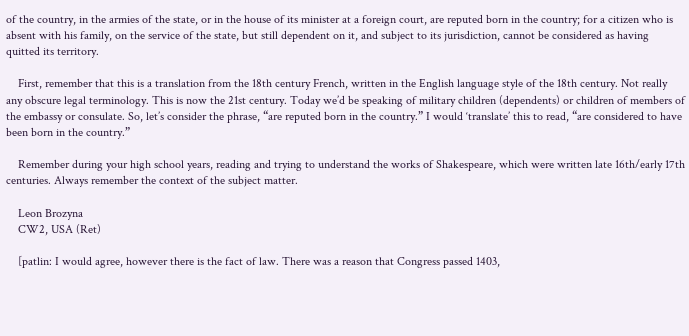of the country, in the armies of the state, or in the house of its minister at a foreign court, are reputed born in the country; for a citizen who is absent with his family, on the service of the state, but still dependent on it, and subject to its jurisdiction, cannot be considered as having quitted its territory.

    First, remember that this is a translation from the 18th century French, written in the English language style of the 18th century. Not really any obscure legal terminology. This is now the 21st century. Today we’d be speaking of military children (dependents) or children of members of the embassy or consulate. So, let’s consider the phrase, “are reputed born in the country.” I would ‘translate’ this to read, “are considered to have been born in the country.”

    Remember during your high school years, reading and trying to understand the works of Shakespeare, which were written late 16th/early 17th centuries. Always remember the context of the subject matter.

    Leon Brozyna
    CW2, USA (Ret)

    [patlin: I would agree, however there is the fact of law. There was a reason that Congress passed 1403,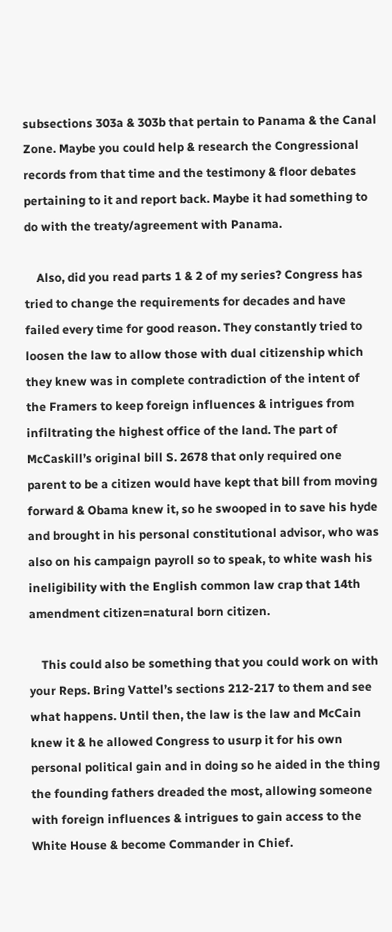subsections 303a & 303b that pertain to Panama & the Canal Zone. Maybe you could help & research the Congressional records from that time and the testimony & floor debates pertaining to it and report back. Maybe it had something to do with the treaty/agreement with Panama.

    Also, did you read parts 1 & 2 of my series? Congress has tried to change the requirements for decades and have failed every time for good reason. They constantly tried to loosen the law to allow those with dual citizenship which they knew was in complete contradiction of the intent of the Framers to keep foreign influences & intrigues from infiltrating the highest office of the land. The part of McCaskill’s original bill S. 2678 that only required one parent to be a citizen would have kept that bill from moving forward & Obama knew it, so he swooped in to save his hyde and brought in his personal constitutional advisor, who was also on his campaign payroll so to speak, to white wash his ineligibility with the English common law crap that 14th amendment citizen=natural born citizen.

    This could also be something that you could work on with your Reps. Bring Vattel’s sections 212-217 to them and see what happens. Until then, the law is the law and McCain knew it & he allowed Congress to usurp it for his own personal political gain and in doing so he aided in the thing the founding fathers dreaded the most, allowing someone with foreign influences & intrigues to gain access to the White House & become Commander in Chief.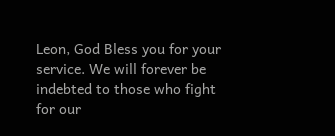Leon, God Bless you for your service. We will forever be indebted to those who fight for our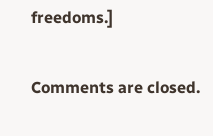freedoms.]

Comments are closed.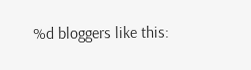%d bloggers like this: